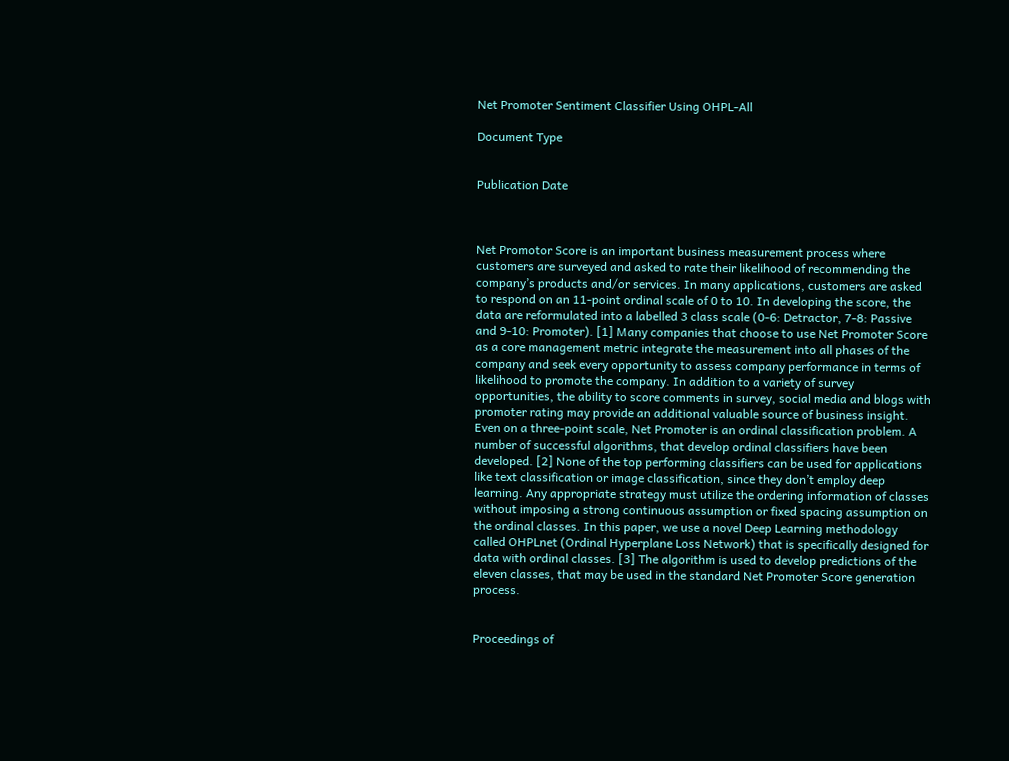Net Promoter Sentiment Classifier Using OHPL-All

Document Type


Publication Date



Net Promotor Score is an important business measurement process where customers are surveyed and asked to rate their likelihood of recommending the company’s products and/or services. In many applications, customers are asked to respond on an 11-point ordinal scale of 0 to 10. In developing the score, the data are reformulated into a labelled 3 class scale (0-6: Detractor, 7-8: Passive and 9-10: Promoter). [1] Many companies that choose to use Net Promoter Score as a core management metric integrate the measurement into all phases of the company and seek every opportunity to assess company performance in terms of likelihood to promote the company. In addition to a variety of survey opportunities, the ability to score comments in survey, social media and blogs with promoter rating may provide an additional valuable source of business insight. Even on a three-point scale, Net Promoter is an ordinal classification problem. A number of successful algorithms, that develop ordinal classifiers have been developed. [2] None of the top performing classifiers can be used for applications like text classification or image classification, since they don’t employ deep learning. Any appropriate strategy must utilize the ordering information of classes without imposing a strong continuous assumption or fixed spacing assumption on the ordinal classes. In this paper, we use a novel Deep Learning methodology called OHPLnet (Ordinal Hyperplane Loss Network) that is specifically designed for data with ordinal classes. [3] The algorithm is used to develop predictions of the eleven classes, that may be used in the standard Net Promoter Score generation process.


Proceedings of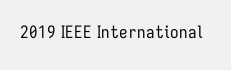2019 IEEE International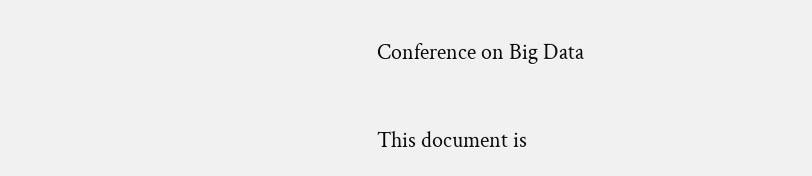Conference on Big Data

This document is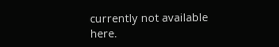currently not available here.